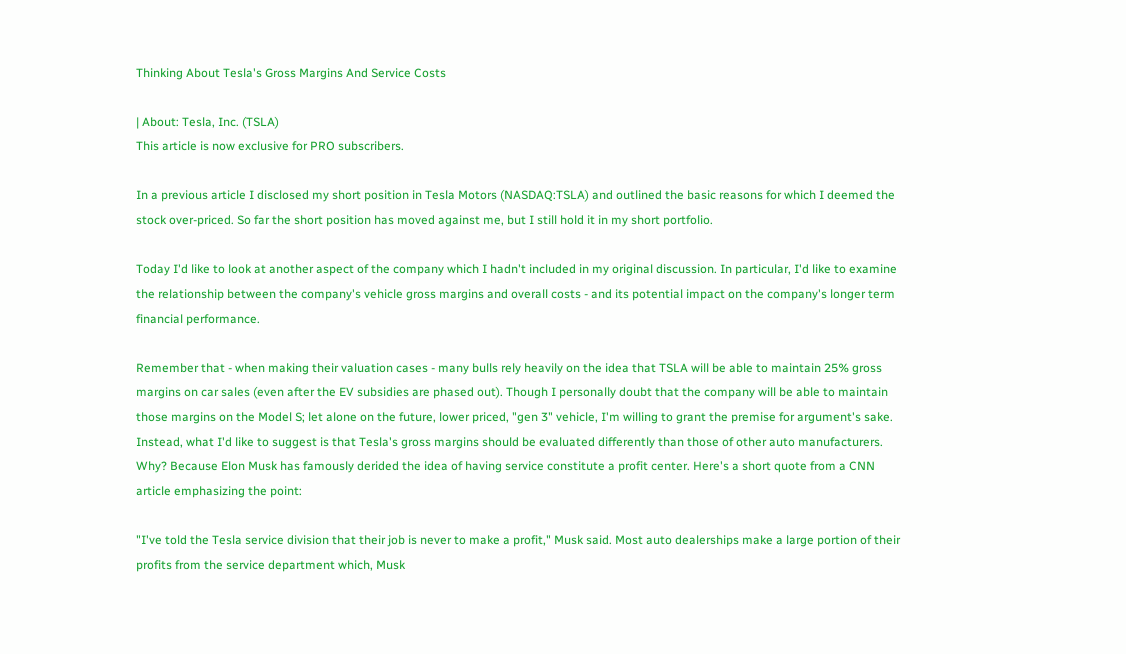Thinking About Tesla's Gross Margins And Service Costs

| About: Tesla, Inc. (TSLA)
This article is now exclusive for PRO subscribers.

In a previous article I disclosed my short position in Tesla Motors (NASDAQ:TSLA) and outlined the basic reasons for which I deemed the stock over-priced. So far the short position has moved against me, but I still hold it in my short portfolio.

Today I'd like to look at another aspect of the company which I hadn't included in my original discussion. In particular, I'd like to examine the relationship between the company's vehicle gross margins and overall costs - and its potential impact on the company's longer term financial performance.

Remember that - when making their valuation cases - many bulls rely heavily on the idea that TSLA will be able to maintain 25% gross margins on car sales (even after the EV subsidies are phased out). Though I personally doubt that the company will be able to maintain those margins on the Model S; let alone on the future, lower priced, "gen 3" vehicle, I'm willing to grant the premise for argument's sake. Instead, what I'd like to suggest is that Tesla's gross margins should be evaluated differently than those of other auto manufacturers. Why? Because Elon Musk has famously derided the idea of having service constitute a profit center. Here's a short quote from a CNN article emphasizing the point:

"I've told the Tesla service division that their job is never to make a profit," Musk said. Most auto dealerships make a large portion of their profits from the service department which, Musk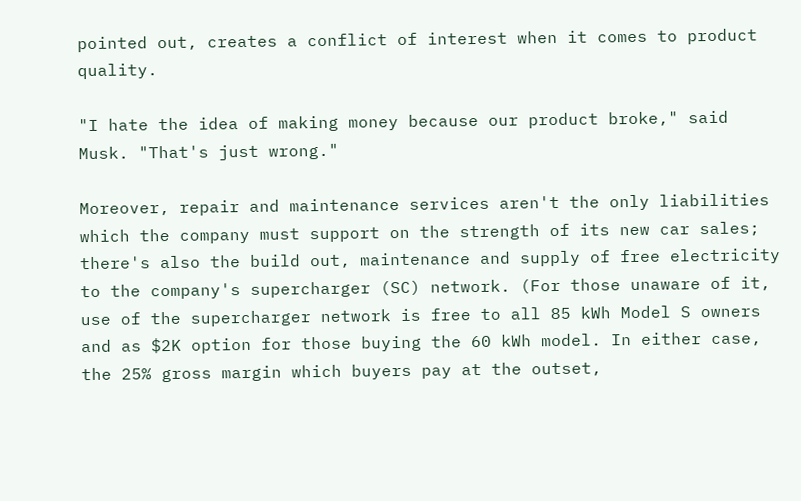pointed out, creates a conflict of interest when it comes to product quality.

"I hate the idea of making money because our product broke," said Musk. "That's just wrong."

Moreover, repair and maintenance services aren't the only liabilities which the company must support on the strength of its new car sales; there's also the build out, maintenance and supply of free electricity to the company's supercharger (SC) network. (For those unaware of it, use of the supercharger network is free to all 85 kWh Model S owners and as $2K option for those buying the 60 kWh model. In either case, the 25% gross margin which buyers pay at the outset,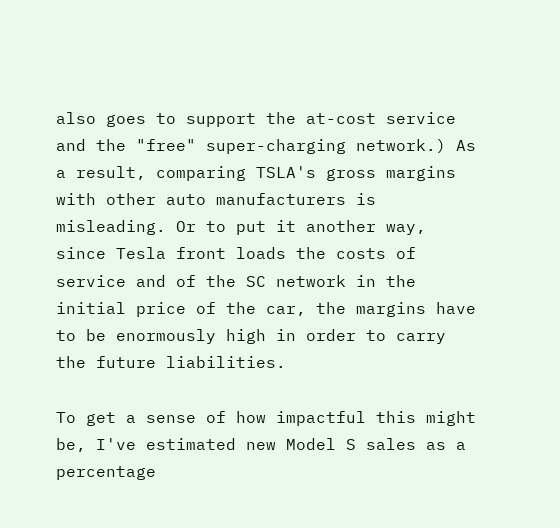also goes to support the at-cost service and the "free" super-charging network.) As a result, comparing TSLA's gross margins with other auto manufacturers is misleading. Or to put it another way, since Tesla front loads the costs of service and of the SC network in the initial price of the car, the margins have to be enormously high in order to carry the future liabilities.

To get a sense of how impactful this might be, I've estimated new Model S sales as a percentage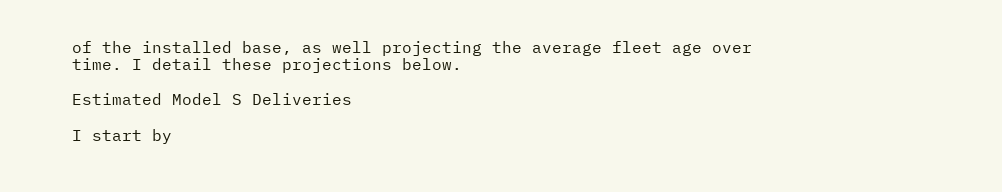of the installed base, as well projecting the average fleet age over time. I detail these projections below.

Estimated Model S Deliveries

I start by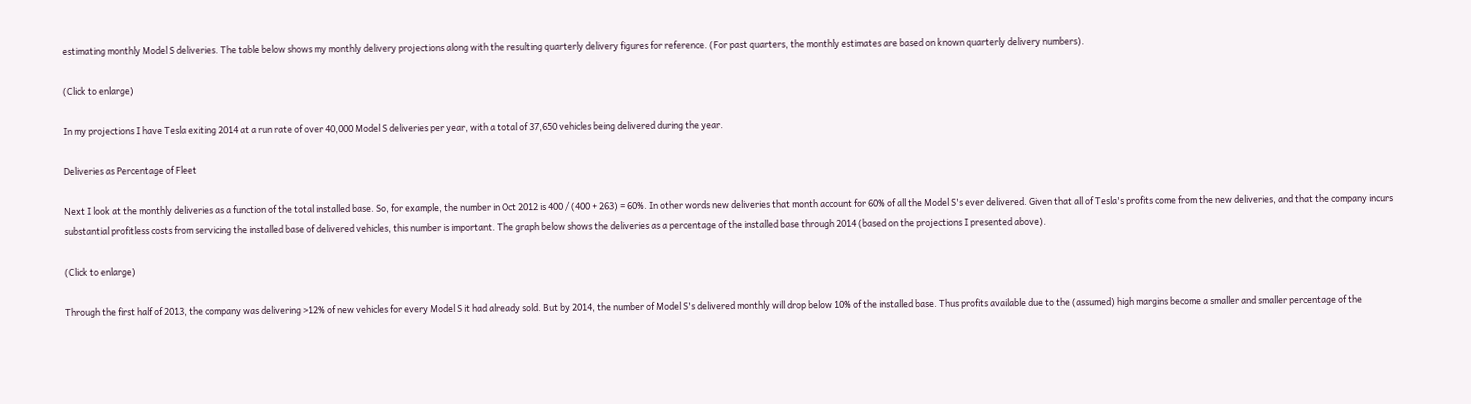estimating monthly Model S deliveries. The table below shows my monthly delivery projections along with the resulting quarterly delivery figures for reference. (For past quarters, the monthly estimates are based on known quarterly delivery numbers).

(Click to enlarge)

In my projections I have Tesla exiting 2014 at a run rate of over 40,000 Model S deliveries per year, with a total of 37,650 vehicles being delivered during the year.

Deliveries as Percentage of Fleet

Next I look at the monthly deliveries as a function of the total installed base. So, for example, the number in Oct 2012 is 400 / (400 + 263) = 60%. In other words new deliveries that month account for 60% of all the Model S's ever delivered. Given that all of Tesla's profits come from the new deliveries, and that the company incurs substantial profitless costs from servicing the installed base of delivered vehicles, this number is important. The graph below shows the deliveries as a percentage of the installed base through 2014 (based on the projections I presented above).

(Click to enlarge)

Through the first half of 2013, the company was delivering >12% of new vehicles for every Model S it had already sold. But by 2014, the number of Model S's delivered monthly will drop below 10% of the installed base. Thus profits available due to the (assumed) high margins become a smaller and smaller percentage of the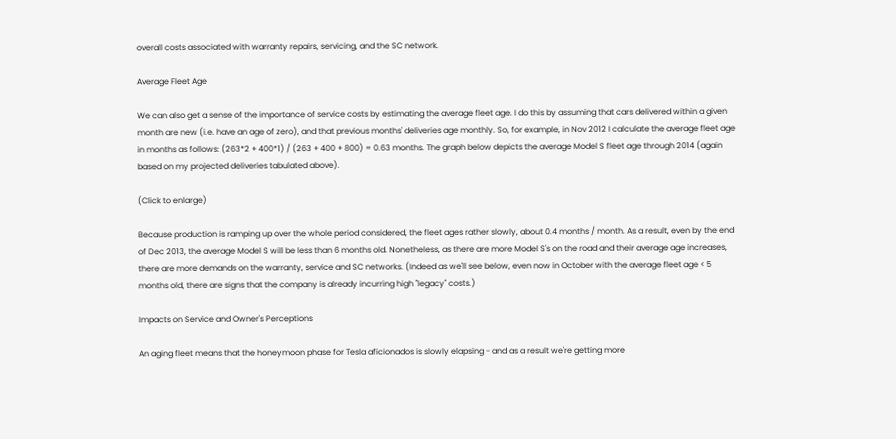overall costs associated with warranty repairs, servicing, and the SC network.

Average Fleet Age

We can also get a sense of the importance of service costs by estimating the average fleet age. I do this by assuming that cars delivered within a given month are new (i.e. have an age of zero), and that previous months' deliveries age monthly. So, for example, in Nov 2012 I calculate the average fleet age in months as follows: (263*2 + 400*1) / (263 + 400 + 800) = 0.63 months. The graph below depicts the average Model S fleet age through 2014 (again based on my projected deliveries tabulated above).

(Click to enlarge)

Because production is ramping up over the whole period considered, the fleet ages rather slowly, about 0.4 months / month. As a result, even by the end of Dec 2013, the average Model S will be less than 6 months old. Nonetheless, as there are more Model S's on the road and their average age increases, there are more demands on the warranty, service and SC networks. (Indeed as we'll see below, even now in October with the average fleet age < 5 months old, there are signs that the company is already incurring high "legacy" costs.)

Impacts on Service and Owner's Perceptions

An aging fleet means that the honeymoon phase for Tesla aficionados is slowly elapsing - and as a result we're getting more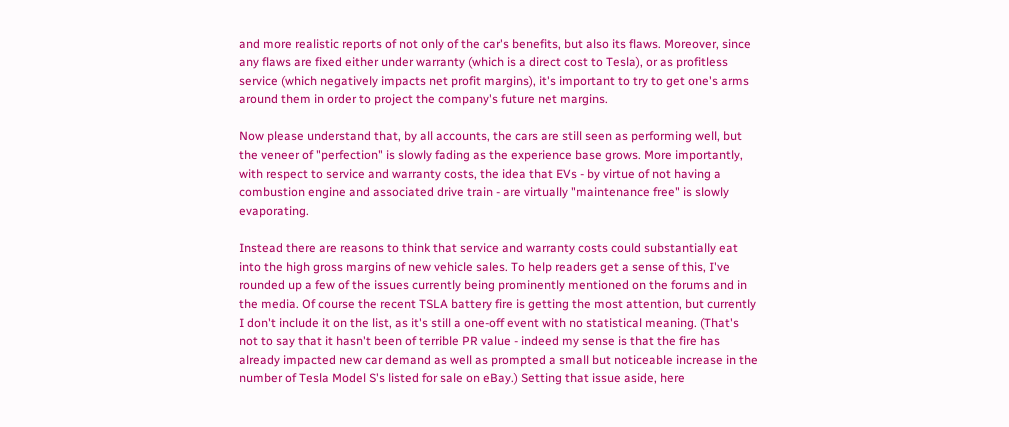and more realistic reports of not only of the car's benefits, but also its flaws. Moreover, since any flaws are fixed either under warranty (which is a direct cost to Tesla), or as profitless service (which negatively impacts net profit margins), it's important to try to get one's arms around them in order to project the company's future net margins.

Now please understand that, by all accounts, the cars are still seen as performing well, but the veneer of "perfection" is slowly fading as the experience base grows. More importantly, with respect to service and warranty costs, the idea that EVs - by virtue of not having a combustion engine and associated drive train - are virtually "maintenance free" is slowly evaporating.

Instead there are reasons to think that service and warranty costs could substantially eat into the high gross margins of new vehicle sales. To help readers get a sense of this, I've rounded up a few of the issues currently being prominently mentioned on the forums and in the media. Of course the recent TSLA battery fire is getting the most attention, but currently I don't include it on the list, as it's still a one-off event with no statistical meaning. (That's not to say that it hasn't been of terrible PR value - indeed my sense is that the fire has already impacted new car demand as well as prompted a small but noticeable increase in the number of Tesla Model S's listed for sale on eBay.) Setting that issue aside, here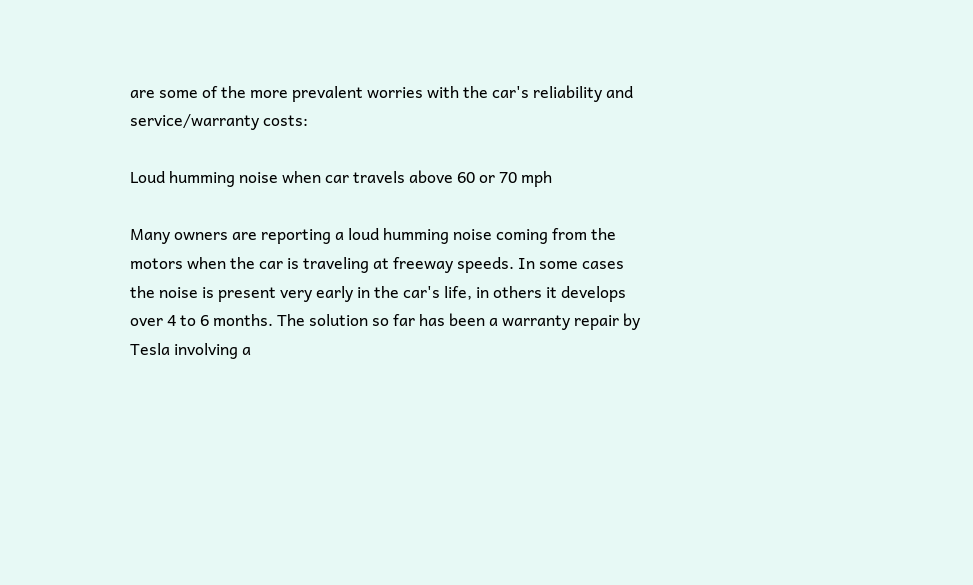are some of the more prevalent worries with the car's reliability and service/warranty costs:

Loud humming noise when car travels above 60 or 70 mph

Many owners are reporting a loud humming noise coming from the motors when the car is traveling at freeway speeds. In some cases the noise is present very early in the car's life, in others it develops over 4 to 6 months. The solution so far has been a warranty repair by Tesla involving a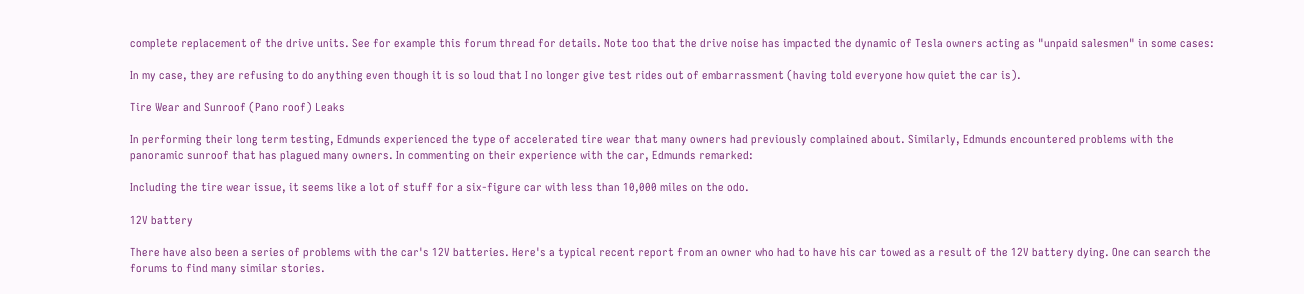complete replacement of the drive units. See for example this forum thread for details. Note too that the drive noise has impacted the dynamic of Tesla owners acting as "unpaid salesmen" in some cases:

In my case, they are refusing to do anything even though it is so loud that I no longer give test rides out of embarrassment (having told everyone how quiet the car is).

Tire Wear and Sunroof (Pano roof) Leaks

In performing their long term testing, Edmunds experienced the type of accelerated tire wear that many owners had previously complained about. Similarly, Edmunds encountered problems with the panoramic sunroof that has plagued many owners. In commenting on their experience with the car, Edmunds remarked:

Including the tire wear issue, it seems like a lot of stuff for a six-figure car with less than 10,000 miles on the odo.

12V battery

There have also been a series of problems with the car's 12V batteries. Here's a typical recent report from an owner who had to have his car towed as a result of the 12V battery dying. One can search the forums to find many similar stories.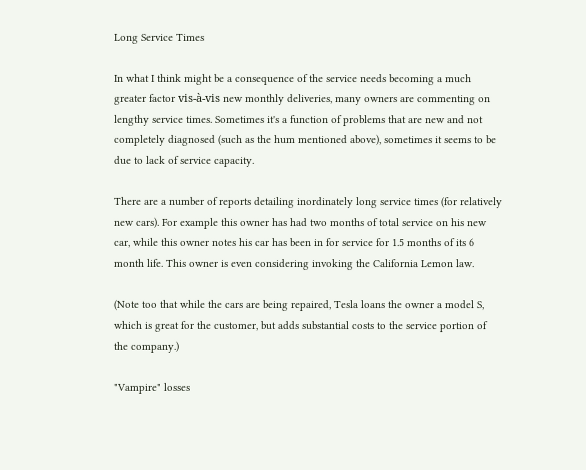Long Service Times

In what I think might be a consequence of the service needs becoming a much greater factor vis-à-vis new monthly deliveries, many owners are commenting on lengthy service times. Sometimes it's a function of problems that are new and not completely diagnosed (such as the hum mentioned above), sometimes it seems to be due to lack of service capacity.

There are a number of reports detailing inordinately long service times (for relatively new cars). For example this owner has had two months of total service on his new car, while this owner notes his car has been in for service for 1.5 months of its 6 month life. This owner is even considering invoking the California Lemon law.

(Note too that while the cars are being repaired, Tesla loans the owner a model S, which is great for the customer, but adds substantial costs to the service portion of the company.)

"Vampire" losses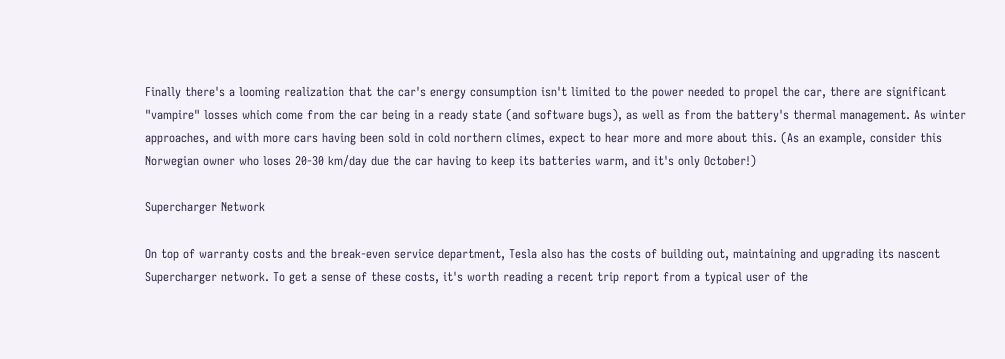Finally there's a looming realization that the car's energy consumption isn't limited to the power needed to propel the car, there are significant "vampire" losses which come from the car being in a ready state (and software bugs), as well as from the battery's thermal management. As winter approaches, and with more cars having been sold in cold northern climes, expect to hear more and more about this. (As an example, consider this Norwegian owner who loses 20-30 km/day due the car having to keep its batteries warm, and it's only October!)

Supercharger Network

On top of warranty costs and the break-even service department, Tesla also has the costs of building out, maintaining and upgrading its nascent Supercharger network. To get a sense of these costs, it's worth reading a recent trip report from a typical user of the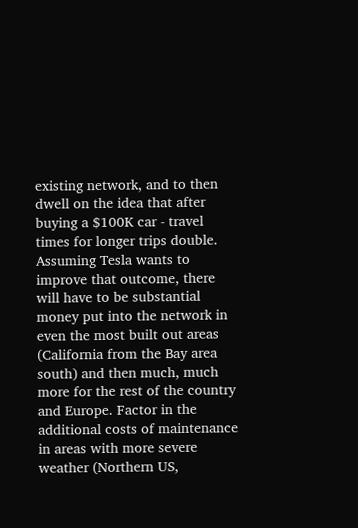existing network, and to then dwell on the idea that after buying a $100K car - travel times for longer trips double. Assuming Tesla wants to improve that outcome, there will have to be substantial money put into the network in even the most built out areas (California from the Bay area south) and then much, much more for the rest of the country and Europe. Factor in the additional costs of maintenance in areas with more severe weather (Northern US,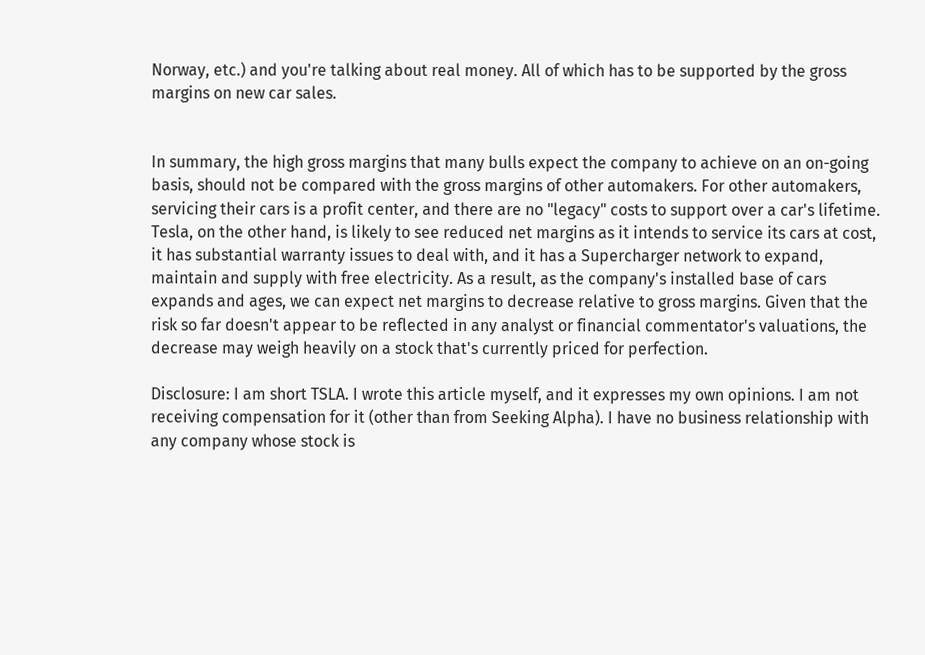Norway, etc.) and you're talking about real money. All of which has to be supported by the gross margins on new car sales.


In summary, the high gross margins that many bulls expect the company to achieve on an on-going basis, should not be compared with the gross margins of other automakers. For other automakers, servicing their cars is a profit center, and there are no "legacy" costs to support over a car's lifetime. Tesla, on the other hand, is likely to see reduced net margins as it intends to service its cars at cost, it has substantial warranty issues to deal with, and it has a Supercharger network to expand, maintain and supply with free electricity. As a result, as the company's installed base of cars expands and ages, we can expect net margins to decrease relative to gross margins. Given that the risk so far doesn't appear to be reflected in any analyst or financial commentator's valuations, the decrease may weigh heavily on a stock that's currently priced for perfection.

Disclosure: I am short TSLA. I wrote this article myself, and it expresses my own opinions. I am not receiving compensation for it (other than from Seeking Alpha). I have no business relationship with any company whose stock is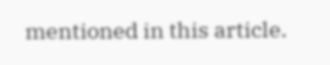mentioned in this article.